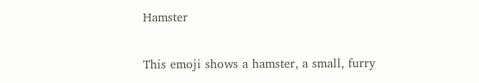Hamster

This emoji shows a hamster, a small, furry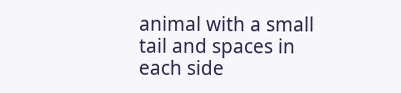animal with a small tail and spaces in each side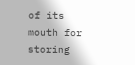of its mouth for storing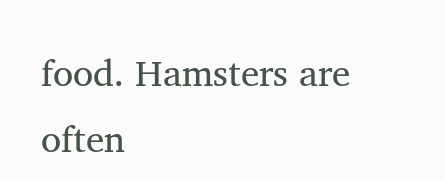food. Hamsters are often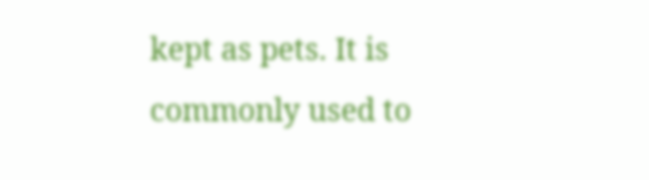kept as pets. It is commonly used to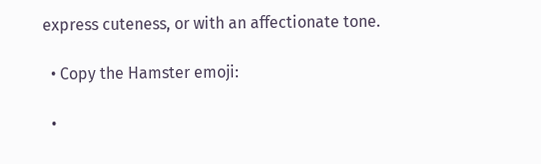express cuteness, or with an affectionate tone.

  • Copy the Hamster emoji:

  •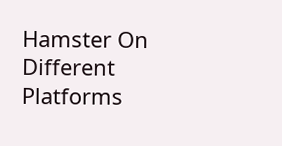Hamster On Different Platforms